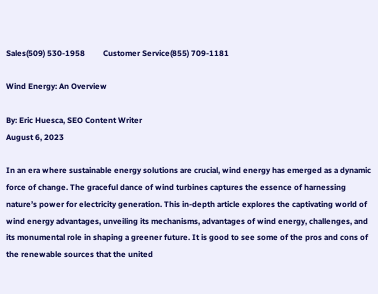Sales(509) 530-1958         Customer Service(855) 709-1181

Wind Energy: An Overview

By: Eric Huesca, SEO Content Writer
August 6, 2023

In an era where sustainable energy solutions are crucial, wind energy has emerged as a dynamic force of change. The graceful dance of wind turbines captures the essence of harnessing nature’s power for electricity generation. This in-depth article explores the captivating world of wind energy advantages, unveiling its mechanisms, advantages of wind energy, challenges, and its monumental role in shaping a greener future. It is good to see some of the pros and cons of the renewable sources that the united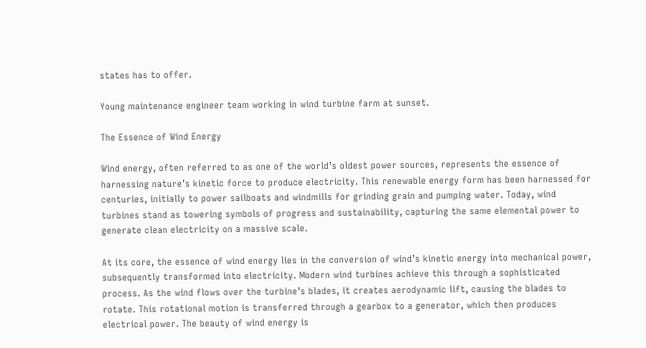states has to offer.

Young maintenance engineer team working in wind turbine farm at sunset.

The Essence of Wind Energy

Wind energy, often referred to as one of the world’s oldest power sources, represents the essence of harnessing nature’s kinetic force to produce electricity. This renewable energy form has been harnessed for centuries, initially to power sailboats and windmills for grinding grain and pumping water. Today, wind turbines stand as towering symbols of progress and sustainability, capturing the same elemental power to generate clean electricity on a massive scale.

At its core, the essence of wind energy lies in the conversion of wind’s kinetic energy into mechanical power, subsequently transformed into electricity. Modern wind turbines achieve this through a sophisticated process. As the wind flows over the turbine’s blades, it creates aerodynamic lift, causing the blades to rotate. This rotational motion is transferred through a gearbox to a generator, which then produces electrical power. The beauty of wind energy is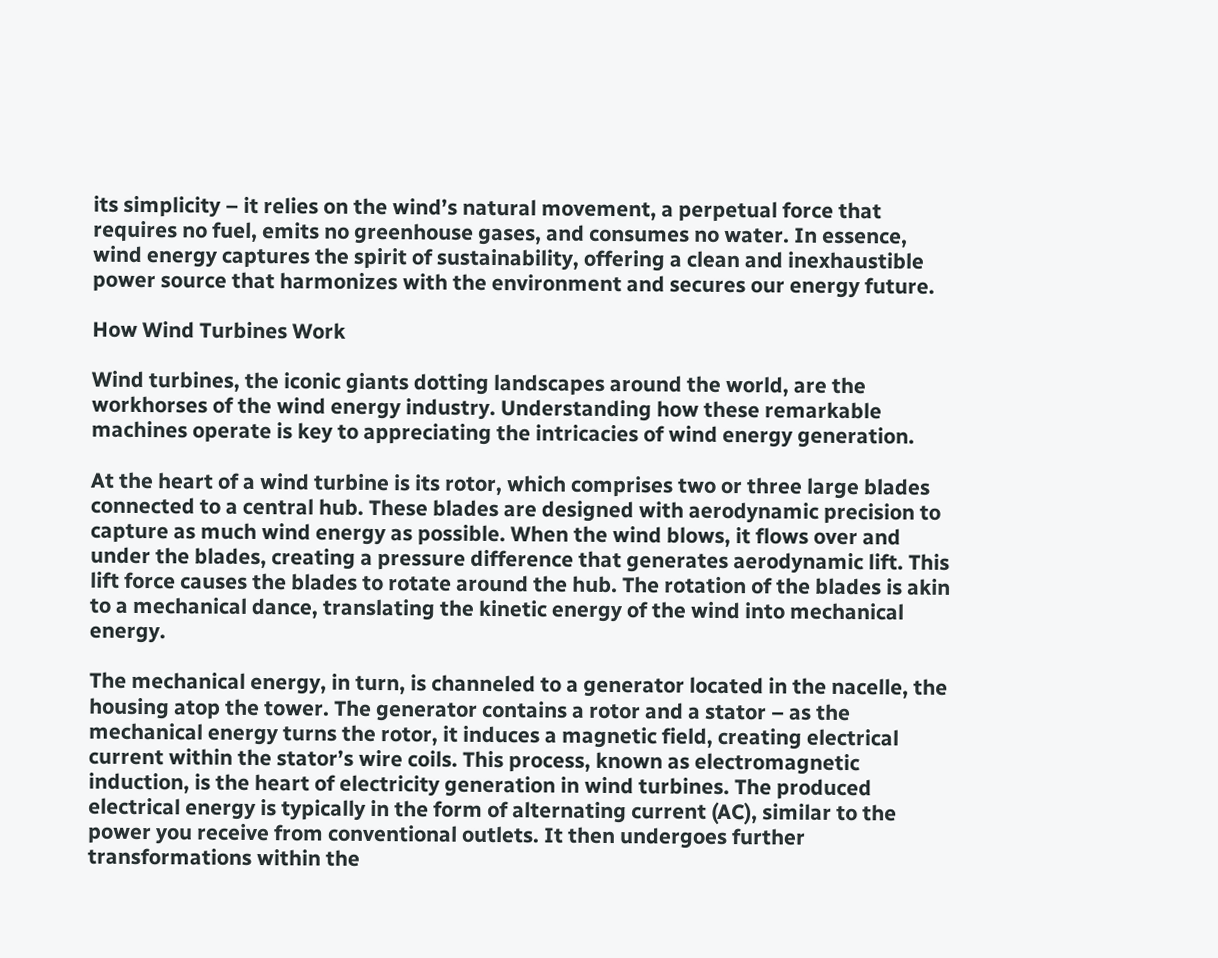its simplicity – it relies on the wind’s natural movement, a perpetual force that requires no fuel, emits no greenhouse gases, and consumes no water. In essence, wind energy captures the spirit of sustainability, offering a clean and inexhaustible power source that harmonizes with the environment and secures our energy future.

How Wind Turbines Work

Wind turbines, the iconic giants dotting landscapes around the world, are the workhorses of the wind energy industry. Understanding how these remarkable machines operate is key to appreciating the intricacies of wind energy generation.

At the heart of a wind turbine is its rotor, which comprises two or three large blades connected to a central hub. These blades are designed with aerodynamic precision to capture as much wind energy as possible. When the wind blows, it flows over and under the blades, creating a pressure difference that generates aerodynamic lift. This lift force causes the blades to rotate around the hub. The rotation of the blades is akin to a mechanical dance, translating the kinetic energy of the wind into mechanical energy.

The mechanical energy, in turn, is channeled to a generator located in the nacelle, the housing atop the tower. The generator contains a rotor and a stator – as the mechanical energy turns the rotor, it induces a magnetic field, creating electrical current within the stator’s wire coils. This process, known as electromagnetic induction, is the heart of electricity generation in wind turbines. The produced electrical energy is typically in the form of alternating current (AC), similar to the power you receive from conventional outlets. It then undergoes further transformations within the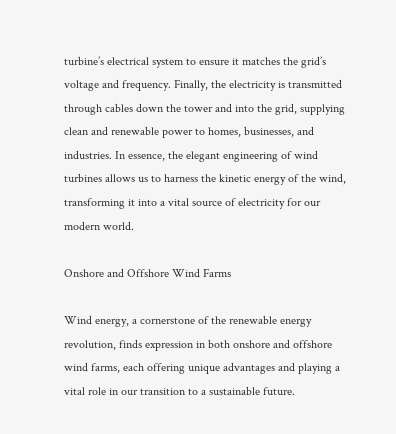turbine’s electrical system to ensure it matches the grid’s voltage and frequency. Finally, the electricity is transmitted through cables down the tower and into the grid, supplying clean and renewable power to homes, businesses, and industries. In essence, the elegant engineering of wind turbines allows us to harness the kinetic energy of the wind, transforming it into a vital source of electricity for our modern world.

Onshore and Offshore Wind Farms

Wind energy, a cornerstone of the renewable energy revolution, finds expression in both onshore and offshore wind farms, each offering unique advantages and playing a vital role in our transition to a sustainable future.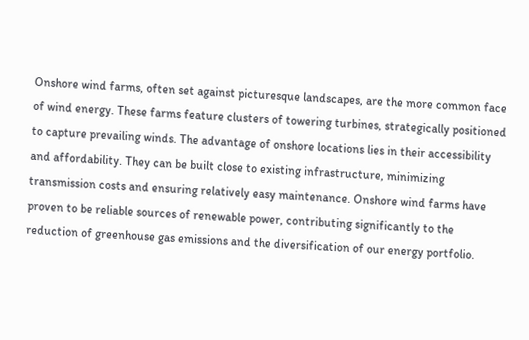Onshore wind farms, often set against picturesque landscapes, are the more common face of wind energy. These farms feature clusters of towering turbines, strategically positioned to capture prevailing winds. The advantage of onshore locations lies in their accessibility and affordability. They can be built close to existing infrastructure, minimizing transmission costs and ensuring relatively easy maintenance. Onshore wind farms have proven to be reliable sources of renewable power, contributing significantly to the reduction of greenhouse gas emissions and the diversification of our energy portfolio.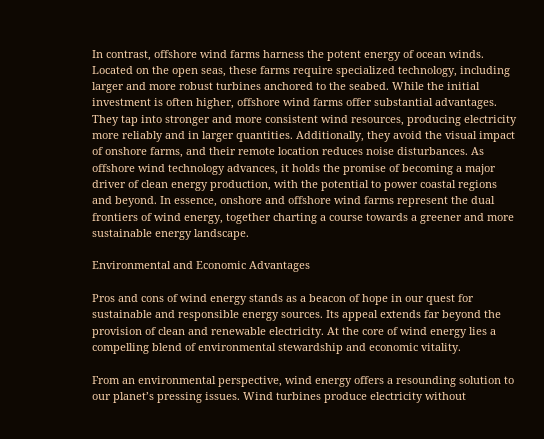In contrast, offshore wind farms harness the potent energy of ocean winds. Located on the open seas, these farms require specialized technology, including larger and more robust turbines anchored to the seabed. While the initial investment is often higher, offshore wind farms offer substantial advantages. They tap into stronger and more consistent wind resources, producing electricity more reliably and in larger quantities. Additionally, they avoid the visual impact of onshore farms, and their remote location reduces noise disturbances. As offshore wind technology advances, it holds the promise of becoming a major driver of clean energy production, with the potential to power coastal regions and beyond. In essence, onshore and offshore wind farms represent the dual frontiers of wind energy, together charting a course towards a greener and more sustainable energy landscape.

Environmental and Economic Advantages

Pros and cons of wind energy stands as a beacon of hope in our quest for sustainable and responsible energy sources. Its appeal extends far beyond the provision of clean and renewable electricity. At the core of wind energy lies a compelling blend of environmental stewardship and economic vitality.

From an environmental perspective, wind energy offers a resounding solution to our planet’s pressing issues. Wind turbines produce electricity without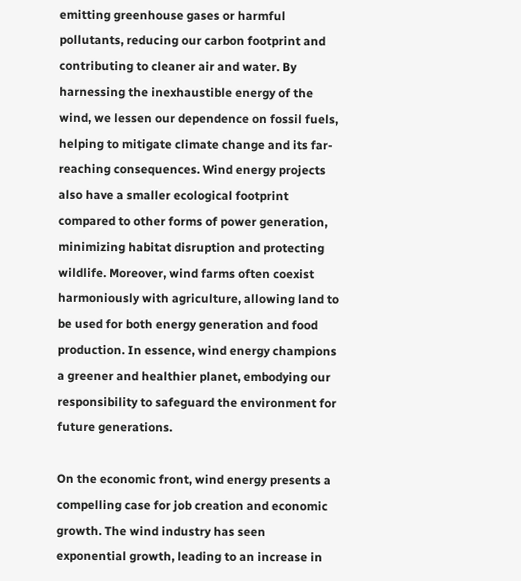emitting greenhouse gases or harmful pollutants, reducing our carbon footprint and contributing to cleaner air and water. By harnessing the inexhaustible energy of the wind, we lessen our dependence on fossil fuels, helping to mitigate climate change and its far-reaching consequences. Wind energy projects also have a smaller ecological footprint compared to other forms of power generation, minimizing habitat disruption and protecting wildlife. Moreover, wind farms often coexist harmoniously with agriculture, allowing land to be used for both energy generation and food production. In essence, wind energy champions a greener and healthier planet, embodying our responsibility to safeguard the environment for future generations.

On the economic front, wind energy presents a compelling case for job creation and economic growth. The wind industry has seen exponential growth, leading to an increase in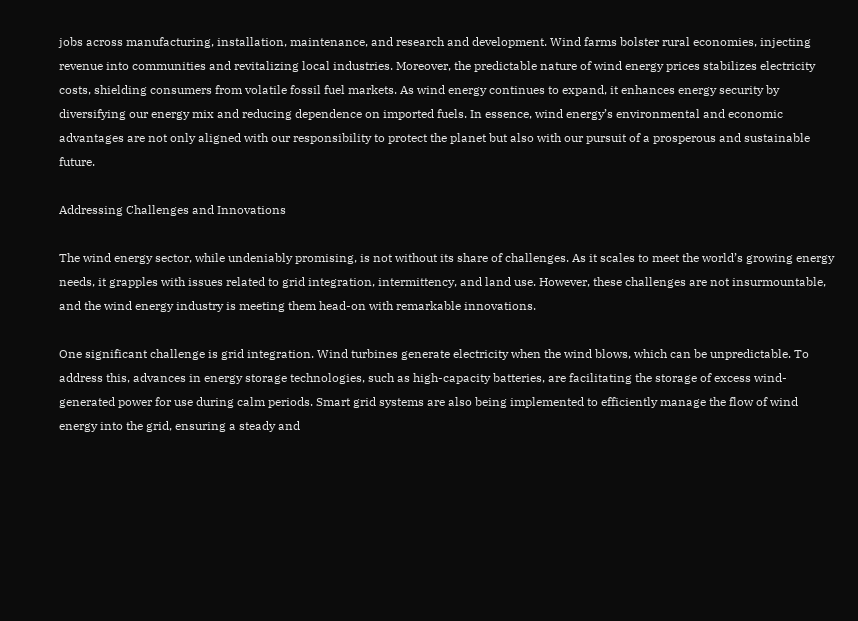jobs across manufacturing, installation, maintenance, and research and development. Wind farms bolster rural economies, injecting revenue into communities and revitalizing local industries. Moreover, the predictable nature of wind energy prices stabilizes electricity costs, shielding consumers from volatile fossil fuel markets. As wind energy continues to expand, it enhances energy security by diversifying our energy mix and reducing dependence on imported fuels. In essence, wind energy’s environmental and economic advantages are not only aligned with our responsibility to protect the planet but also with our pursuit of a prosperous and sustainable future.

Addressing Challenges and Innovations

The wind energy sector, while undeniably promising, is not without its share of challenges. As it scales to meet the world’s growing energy needs, it grapples with issues related to grid integration, intermittency, and land use. However, these challenges are not insurmountable, and the wind energy industry is meeting them head-on with remarkable innovations.

One significant challenge is grid integration. Wind turbines generate electricity when the wind blows, which can be unpredictable. To address this, advances in energy storage technologies, such as high-capacity batteries, are facilitating the storage of excess wind-generated power for use during calm periods. Smart grid systems are also being implemented to efficiently manage the flow of wind energy into the grid, ensuring a steady and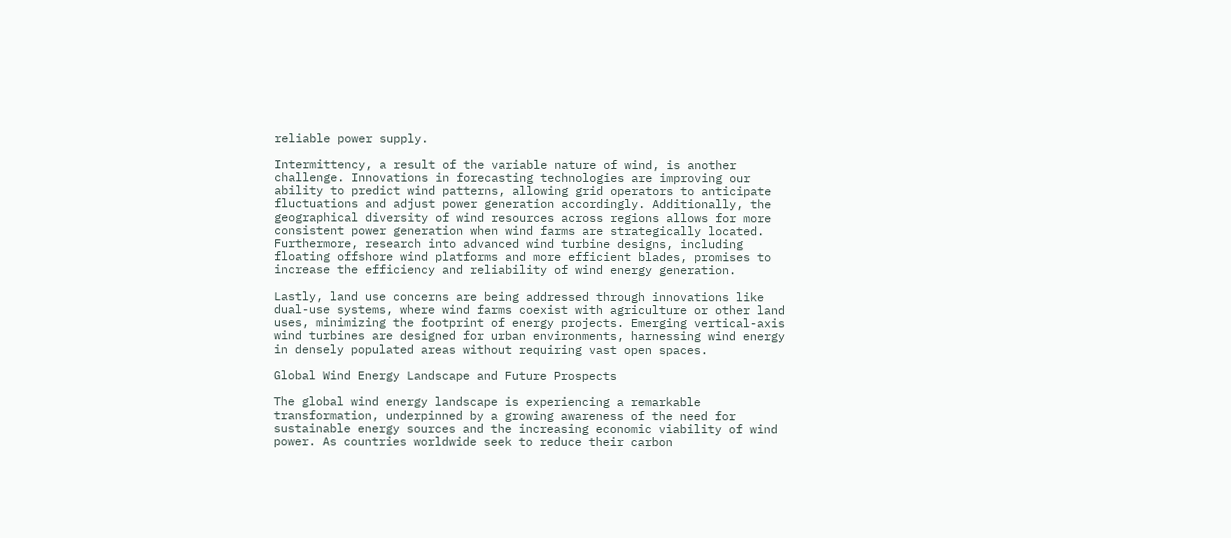reliable power supply.

Intermittency, a result of the variable nature of wind, is another challenge. Innovations in forecasting technologies are improving our ability to predict wind patterns, allowing grid operators to anticipate fluctuations and adjust power generation accordingly. Additionally, the geographical diversity of wind resources across regions allows for more consistent power generation when wind farms are strategically located. Furthermore, research into advanced wind turbine designs, including floating offshore wind platforms and more efficient blades, promises to increase the efficiency and reliability of wind energy generation.

Lastly, land use concerns are being addressed through innovations like dual-use systems, where wind farms coexist with agriculture or other land uses, minimizing the footprint of energy projects. Emerging vertical-axis wind turbines are designed for urban environments, harnessing wind energy in densely populated areas without requiring vast open spaces.

Global Wind Energy Landscape and Future Prospects

The global wind energy landscape is experiencing a remarkable transformation, underpinned by a growing awareness of the need for sustainable energy sources and the increasing economic viability of wind power. As countries worldwide seek to reduce their carbon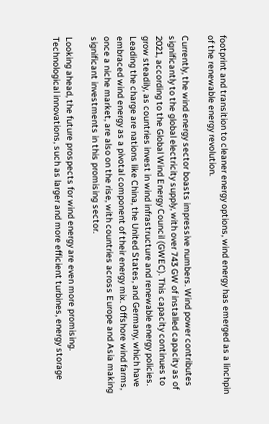footprint and transition to cleaner energy options, wind energy has emerged as a linchpin of the renewable energy revolution.

Currently, the wind energy sector boasts impressive numbers. Wind power contributes significantly to the global electricity supply, with over 743 GW of installed capacity as of 2021, according to the Global Wind Energy Council (GWEC). This capacity continues to grow steadily, as countries invest in wind infrastructure and renewable energy policies. Leading the charge are nations like China, the United States, and Germany, which have embraced wind energy as a pivotal component of their energy mix. Offshore wind farms, once a niche market, are also on the rise, with countries across Europe and Asia making significant investments in this promising sector.

Looking ahead, the future prospects for wind energy are even more promising. Technological innovations, such as larger and more efficient turbines, energy storage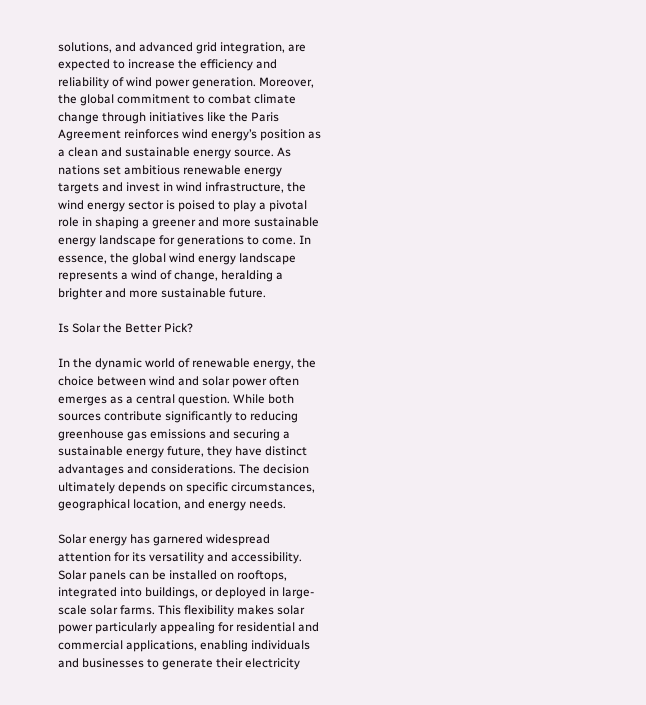solutions, and advanced grid integration, are expected to increase the efficiency and reliability of wind power generation. Moreover, the global commitment to combat climate change through initiatives like the Paris Agreement reinforces wind energy’s position as a clean and sustainable energy source. As nations set ambitious renewable energy targets and invest in wind infrastructure, the wind energy sector is poised to play a pivotal role in shaping a greener and more sustainable energy landscape for generations to come. In essence, the global wind energy landscape represents a wind of change, heralding a brighter and more sustainable future.

Is Solar the Better Pick?

In the dynamic world of renewable energy, the choice between wind and solar power often emerges as a central question. While both sources contribute significantly to reducing greenhouse gas emissions and securing a sustainable energy future, they have distinct advantages and considerations. The decision ultimately depends on specific circumstances, geographical location, and energy needs.

Solar energy has garnered widespread attention for its versatility and accessibility. Solar panels can be installed on rooftops, integrated into buildings, or deployed in large-scale solar farms. This flexibility makes solar power particularly appealing for residential and commercial applications, enabling individuals and businesses to generate their electricity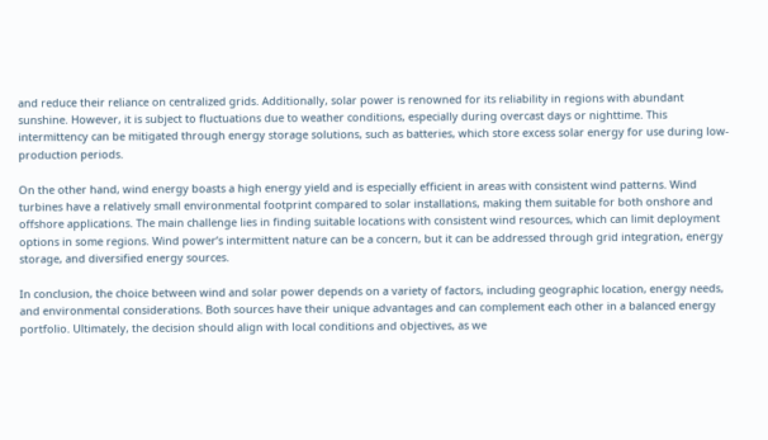and reduce their reliance on centralized grids. Additionally, solar power is renowned for its reliability in regions with abundant sunshine. However, it is subject to fluctuations due to weather conditions, especially during overcast days or nighttime. This intermittency can be mitigated through energy storage solutions, such as batteries, which store excess solar energy for use during low-production periods.

On the other hand, wind energy boasts a high energy yield and is especially efficient in areas with consistent wind patterns. Wind turbines have a relatively small environmental footprint compared to solar installations, making them suitable for both onshore and offshore applications. The main challenge lies in finding suitable locations with consistent wind resources, which can limit deployment options in some regions. Wind power’s intermittent nature can be a concern, but it can be addressed through grid integration, energy storage, and diversified energy sources.

In conclusion, the choice between wind and solar power depends on a variety of factors, including geographic location, energy needs, and environmental considerations. Both sources have their unique advantages and can complement each other in a balanced energy portfolio. Ultimately, the decision should align with local conditions and objectives, as we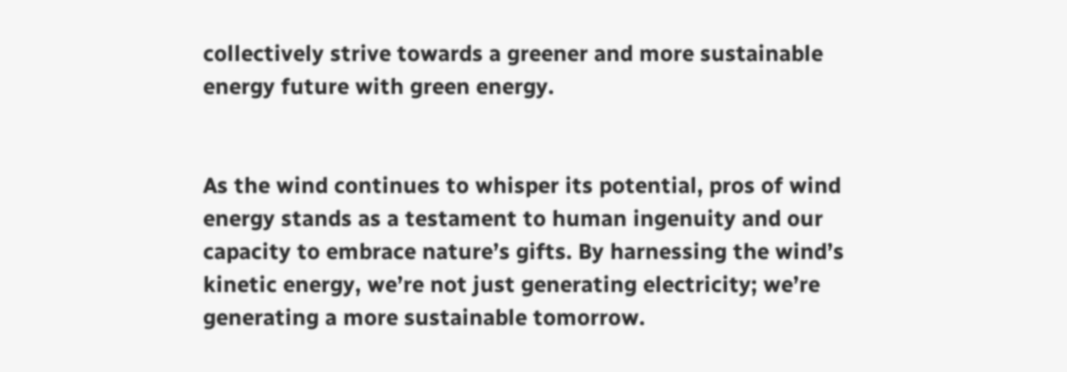collectively strive towards a greener and more sustainable energy future with green energy.


As the wind continues to whisper its potential, pros of wind energy stands as a testament to human ingenuity and our capacity to embrace nature’s gifts. By harnessing the wind’s kinetic energy, we’re not just generating electricity; we’re generating a more sustainable tomorrow.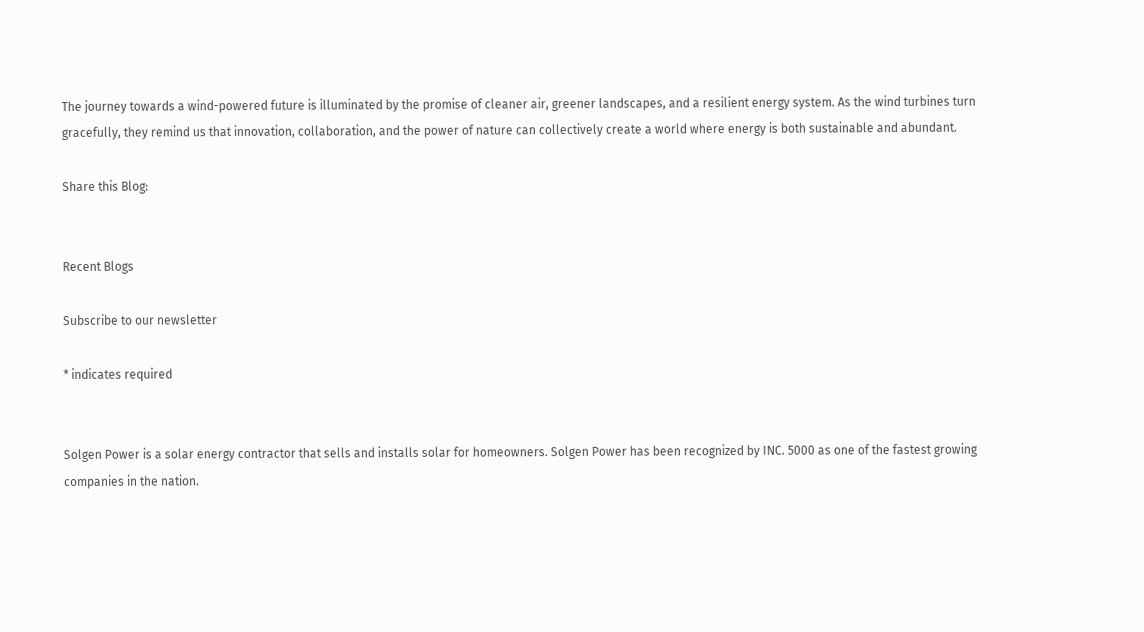The journey towards a wind-powered future is illuminated by the promise of cleaner air, greener landscapes, and a resilient energy system. As the wind turbines turn gracefully, they remind us that innovation, collaboration, and the power of nature can collectively create a world where energy is both sustainable and abundant.

Share this Blog:


Recent Blogs

Subscribe to our newsletter

* indicates required


Solgen Power is a solar energy contractor that sells and installs solar for homeowners. Solgen Power has been recognized by INC. 5000 as one of the fastest growing companies in the nation.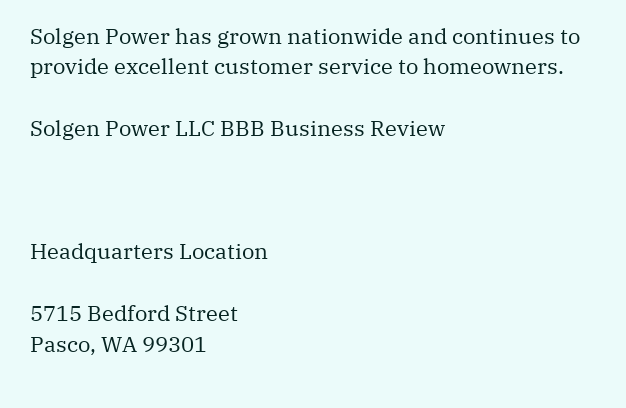Solgen Power has grown nationwide and continues to provide excellent customer service to homeowners.

Solgen Power LLC BBB Business Review



Headquarters Location

5715 Bedford Street
Pasco, WA 99301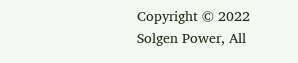Copyright © 2022 Solgen Power, All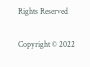Rights Reserved

Copyright © 2022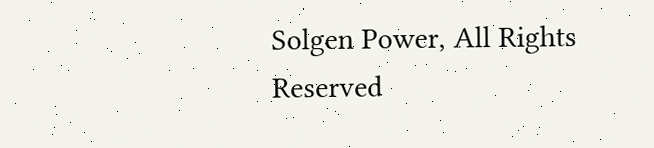Solgen Power, All Rights Reserved